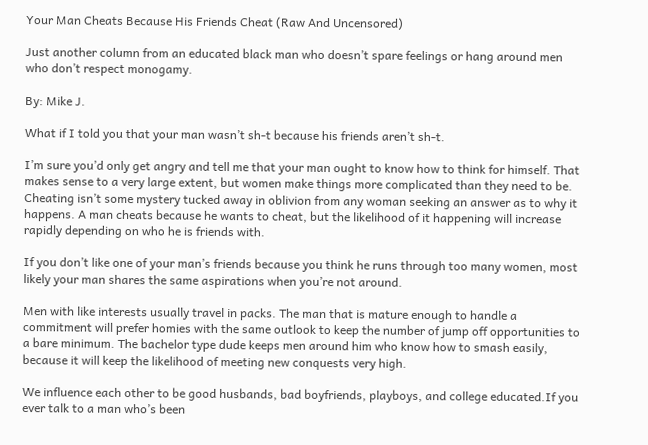Your Man Cheats Because His Friends Cheat (Raw And Uncensored)

Just another column from an educated black man who doesn’t spare feelings or hang around men who don’t respect monogamy.

By: Mike J.

What if I told you that your man wasn’t sh-t because his friends aren’t sh-t.

I’m sure you’d only get angry and tell me that your man ought to know how to think for himself. That makes sense to a very large extent, but women make things more complicated than they need to be. Cheating isn’t some mystery tucked away in oblivion from any woman seeking an answer as to why it happens. A man cheats because he wants to cheat, but the likelihood of it happening will increase rapidly depending on who he is friends with.

If you don’t like one of your man’s friends because you think he runs through too many women, most likely your man shares the same aspirations when you’re not around.

Men with like interests usually travel in packs. The man that is mature enough to handle a commitment will prefer homies with the same outlook to keep the number of jump off opportunities to a bare minimum. The bachelor type dude keeps men around him who know how to smash easily, because it will keep the likelihood of meeting new conquests very high.

We influence each other to be good husbands, bad boyfriends, playboys, and college educated.If you ever talk to a man who’s been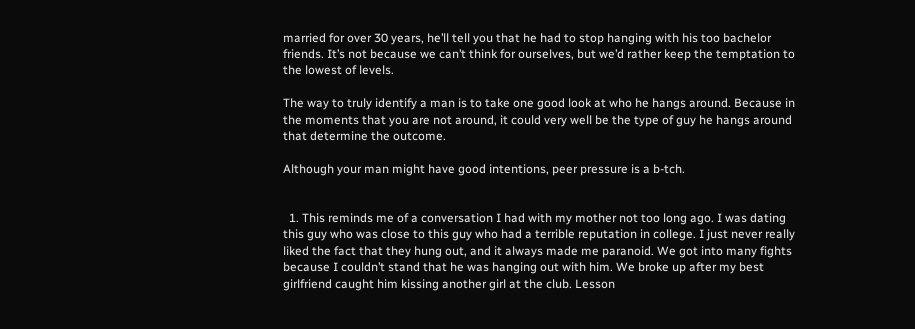married for over 30 years, he’ll tell you that he had to stop hanging with his too bachelor friends. It’s not because we can’t think for ourselves, but we’d rather keep the temptation to the lowest of levels.

The way to truly identify a man is to take one good look at who he hangs around. Because in the moments that you are not around, it could very well be the type of guy he hangs around that determine the outcome.

Although your man might have good intentions, peer pressure is a b-tch.


  1. This reminds me of a conversation I had with my mother not too long ago. I was dating this guy who was close to this guy who had a terrible reputation in college. I just never really liked the fact that they hung out, and it always made me paranoid. We got into many fights because I couldn’t stand that he was hanging out with him. We broke up after my best girlfriend caught him kissing another girl at the club. Lesson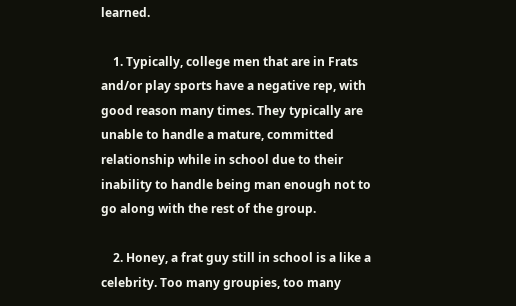learned.

    1. Typically, college men that are in Frats and/or play sports have a negative rep, with good reason many times. They typically are unable to handle a mature, committed relationship while in school due to their inability to handle being man enough not to go along with the rest of the group.

    2. Honey, a frat guy still in school is a like a celebrity. Too many groupies, too many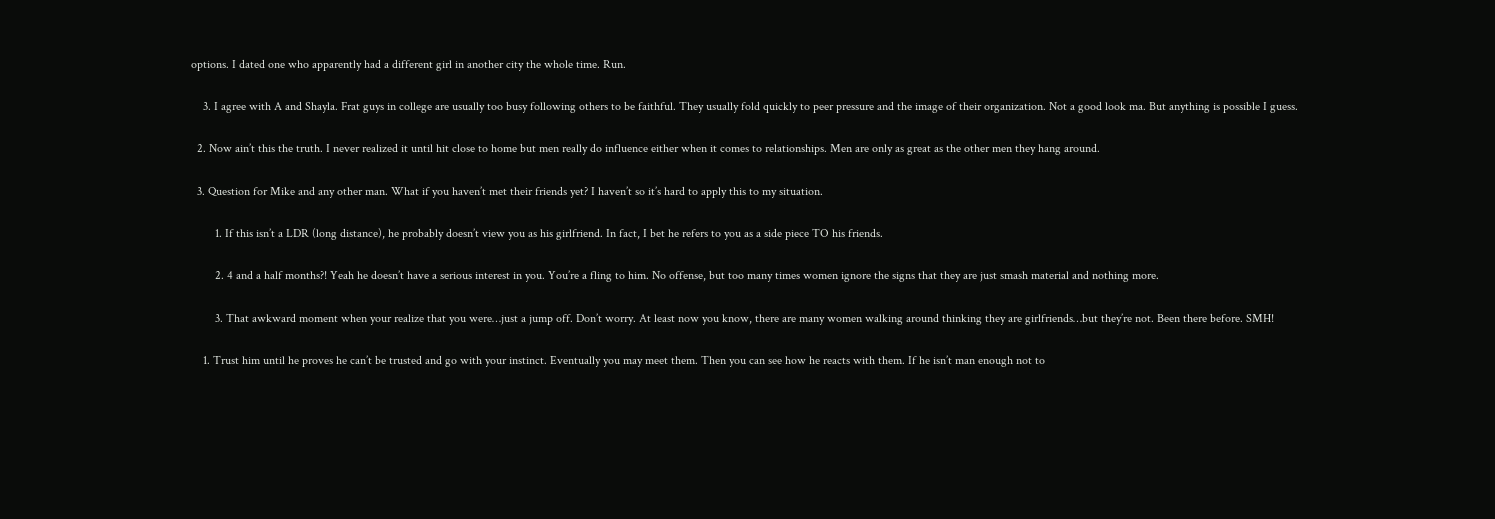options. I dated one who apparently had a different girl in another city the whole time. Run.

    3. I agree with A and Shayla. Frat guys in college are usually too busy following others to be faithful. They usually fold quickly to peer pressure and the image of their organization. Not a good look ma. But anything is possible I guess.

  2. Now ain’t this the truth. I never realized it until hit close to home but men really do influence either when it comes to relationships. Men are only as great as the other men they hang around.

  3. Question for Mike and any other man. What if you haven’t met their friends yet? I haven’t so it’s hard to apply this to my situation.

        1. If this isn’t a LDR (long distance), he probably doesn’t view you as his girlfriend. In fact, I bet he refers to you as a side piece TO his friends.

        2. 4 and a half months?! Yeah he doesn’t have a serious interest in you. You’re a fling to him. No offense, but too many times women ignore the signs that they are just smash material and nothing more.

        3. That awkward moment when your realize that you were…just a jump off. Don’t worry. At least now you know, there are many women walking around thinking they are girlfriends…but they’re not. Been there before. SMH!

    1. Trust him until he proves he can’t be trusted and go with your instinct. Eventually you may meet them. Then you can see how he reacts with them. If he isn’t man enough not to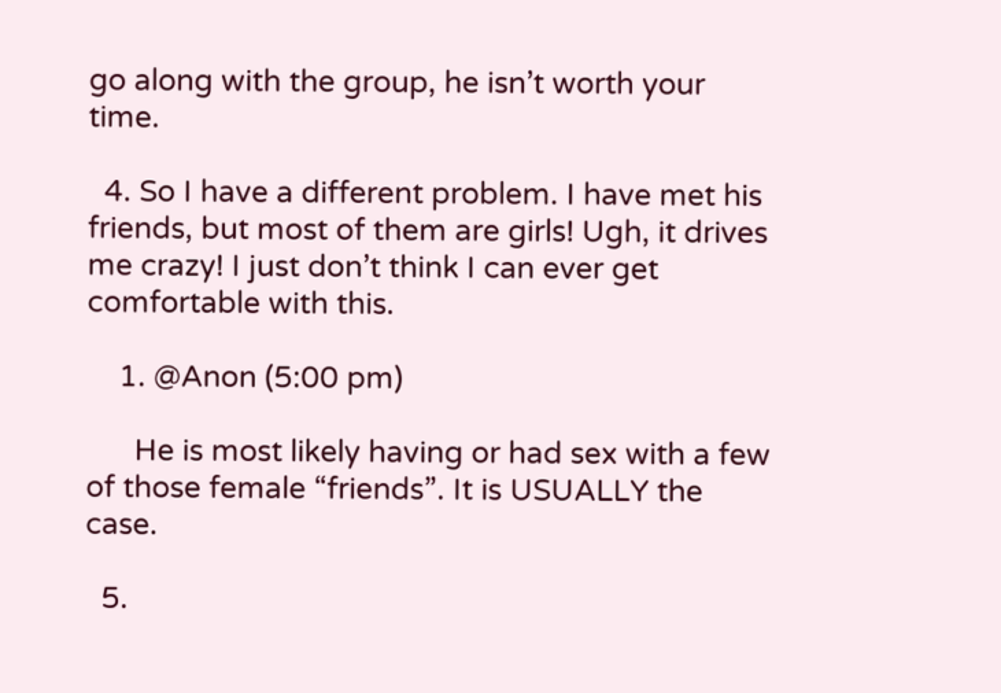go along with the group, he isn’t worth your time.

  4. So I have a different problem. I have met his friends, but most of them are girls! Ugh, it drives me crazy! I just don’t think I can ever get comfortable with this.

    1. @Anon (5:00 pm)

      He is most likely having or had sex with a few of those female “friends”. It is USUALLY the case.

  5.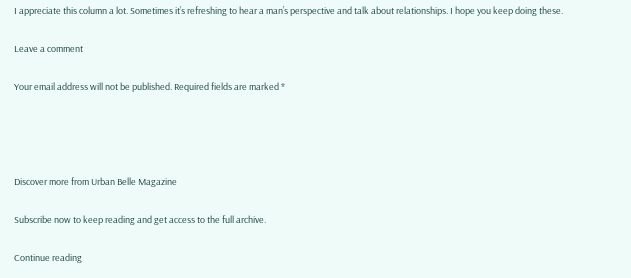I appreciate this column a lot. Sometimes it’s refreshing to hear a man’s perspective and talk about relationships. I hope you keep doing these.

Leave a comment

Your email address will not be published. Required fields are marked *




Discover more from Urban Belle Magazine

Subscribe now to keep reading and get access to the full archive.

Continue reading